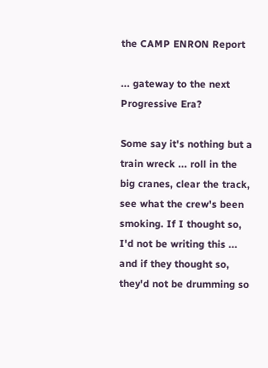the CAMP ENRON Report

... gateway to the next Progressive Era?

Some say it's nothing but a train wreck ... roll in the big cranes, clear the track, see what the crew's been smoking. If I thought so, I'd not be writing this ... and if they thought so, they'd not be drumming so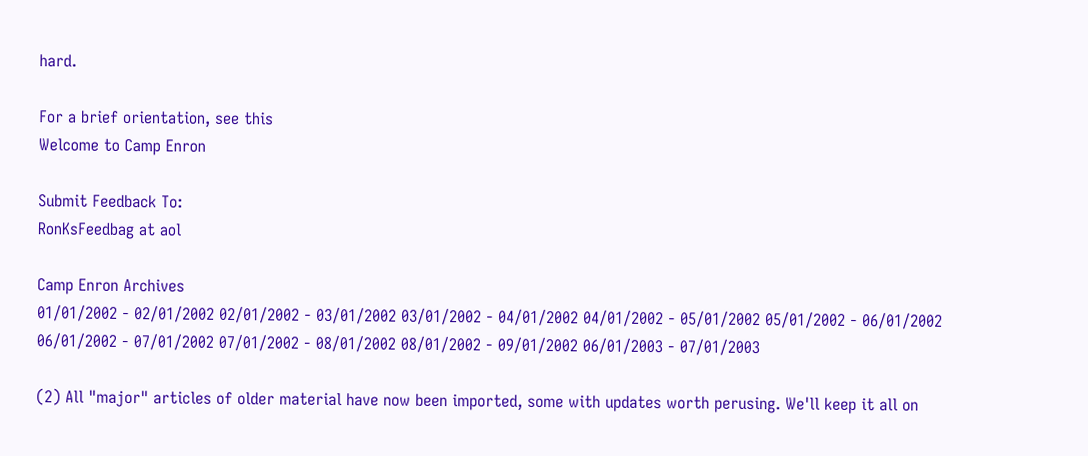hard.

For a brief orientation, see this
Welcome to Camp Enron

Submit Feedback To:
RonKsFeedbag at aol

Camp Enron Archives
01/01/2002 - 02/01/2002 02/01/2002 - 03/01/2002 03/01/2002 - 04/01/2002 04/01/2002 - 05/01/2002 05/01/2002 - 06/01/2002 06/01/2002 - 07/01/2002 07/01/2002 - 08/01/2002 08/01/2002 - 09/01/2002 06/01/2003 - 07/01/2003

(2) All "major" articles of older material have now been imported, some with updates worth perusing. We'll keep it all on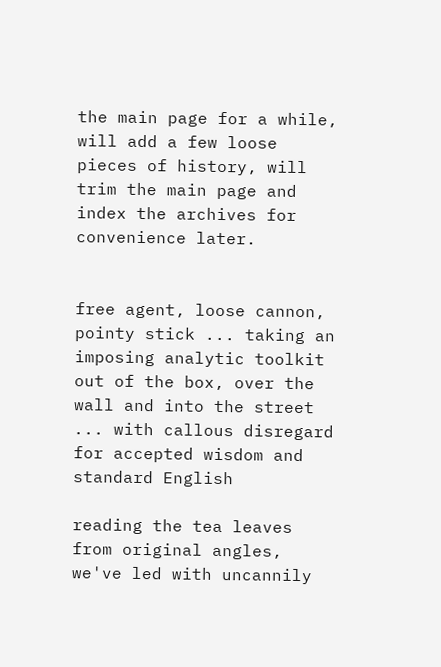the main page for a while, will add a few loose pieces of history, will trim the main page and index the archives for convenience later.


free agent, loose cannon, pointy stick ... taking an imposing analytic toolkit out of the box, over the wall and into the street ... with callous disregard for accepted wisdom and standard English

reading the tea leaves from original angles, we've led with uncannily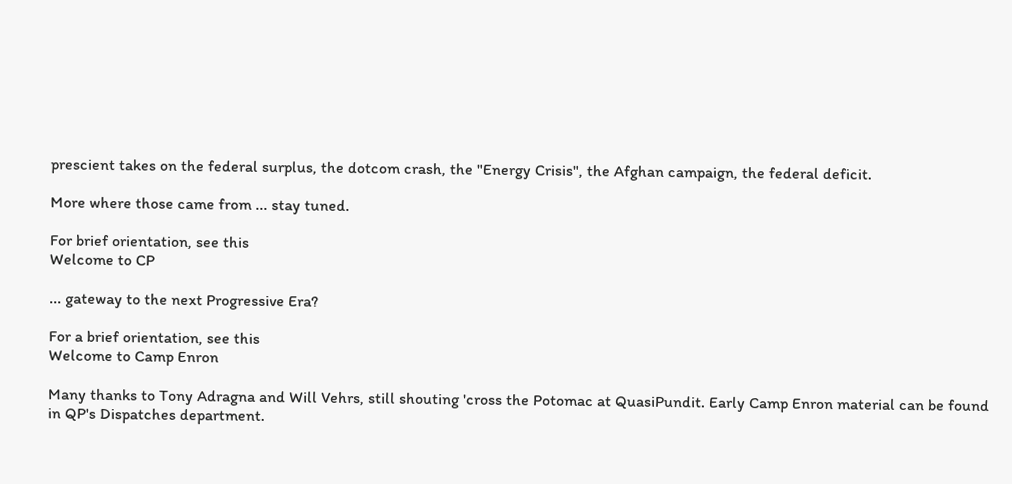prescient takes on the federal surplus, the dotcom crash, the "Energy Crisis", the Afghan campaign, the federal deficit.

More where those came from ... stay tuned.

For brief orientation, see this
Welcome to CP

... gateway to the next Progressive Era?

For a brief orientation, see this
Welcome to Camp Enron

Many thanks to Tony Adragna and Will Vehrs, still shouting 'cross the Potomac at QuasiPundit. Early Camp Enron material can be found in QP's Dispatches department.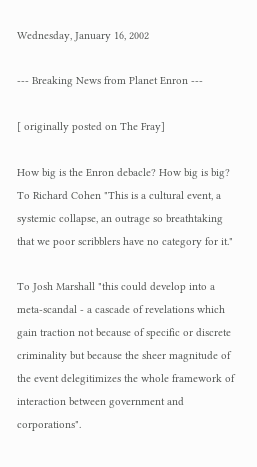Wednesday, January 16, 2002

--- Breaking News from Planet Enron ---

[ originally posted on The Fray]

How big is the Enron debacle? How big is big? To Richard Cohen "This is a cultural event, a systemic collapse, an outrage so breathtaking that we poor scribblers have no category for it."

To Josh Marshall "this could develop into a meta-scandal - a cascade of revelations which gain traction not because of specific or discrete criminality but because the sheer magnitude of the event delegitimizes the whole framework of interaction between government and corporations".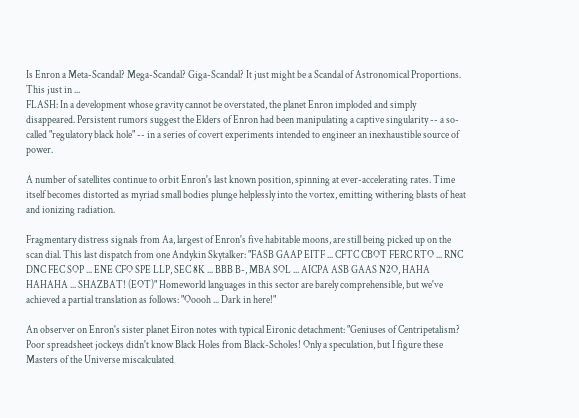Is Enron a Meta-Scandal? Mega-Scandal? Giga-Scandal? It just might be a Scandal of Astronomical Proportions. This just in ...
FLASH: In a development whose gravity cannot be overstated, the planet Enron imploded and simply disappeared. Persistent rumors suggest the Elders of Enron had been manipulating a captive singularity -- a so-called "regulatory black hole" -- in a series of covert experiments intended to engineer an inexhaustible source of power.

A number of satellites continue to orbit Enron's last known position, spinning at ever-accelerating rates. Time itself becomes distorted as myriad small bodies plunge helplessly into the vortex, emitting withering blasts of heat and ionizing radiation.

Fragmentary distress signals from Aa, largest of Enron's five habitable moons, are still being picked up on the scan dial. This last dispatch from one Andykin Skytalker: "FASB GAAP EITF ... CFTC CBOT FERC RTO ... RNC DNC FEC SOP ... ENE CFO SPE LLP, SEC 8K ... BBB B-, MBA SOL ... AICPA ASB GAAS N2O, HAHA HAHAHA ... SHAZBAT! (EOT)" Homeworld languages in this sector are barely comprehensible, but we've achieved a partial translation as follows: "Ooooh ... Dark in here!"

An observer on Enron's sister planet Eiron notes with typical Eironic detachment: "Geniuses of Centripetalism? Poor spreadsheet jockeys didn't know Black Holes from Black-Scholes! Only a speculation, but I figure these Masters of the Universe miscalculated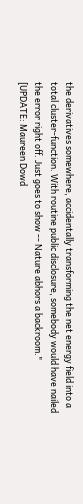the derivatives somewhere, accidentally transforming the net energy field into a total cluster-function. With routine public disclosure, somebody would have nailed the error right off. Just goes to show -- Nature abhors a backroom."
[UPDATE: Maureen Dowd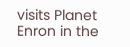visits Planet Enron in the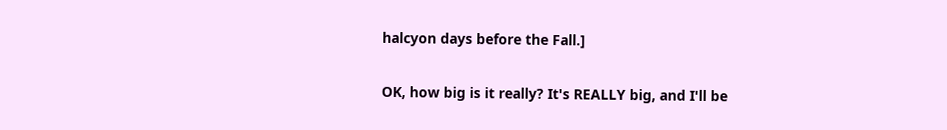halcyon days before the Fall.]

OK, how big is it really? It's REALLY big, and I'll be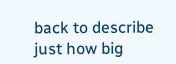back to describe just how big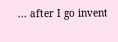... after I go invent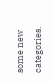some new categories.